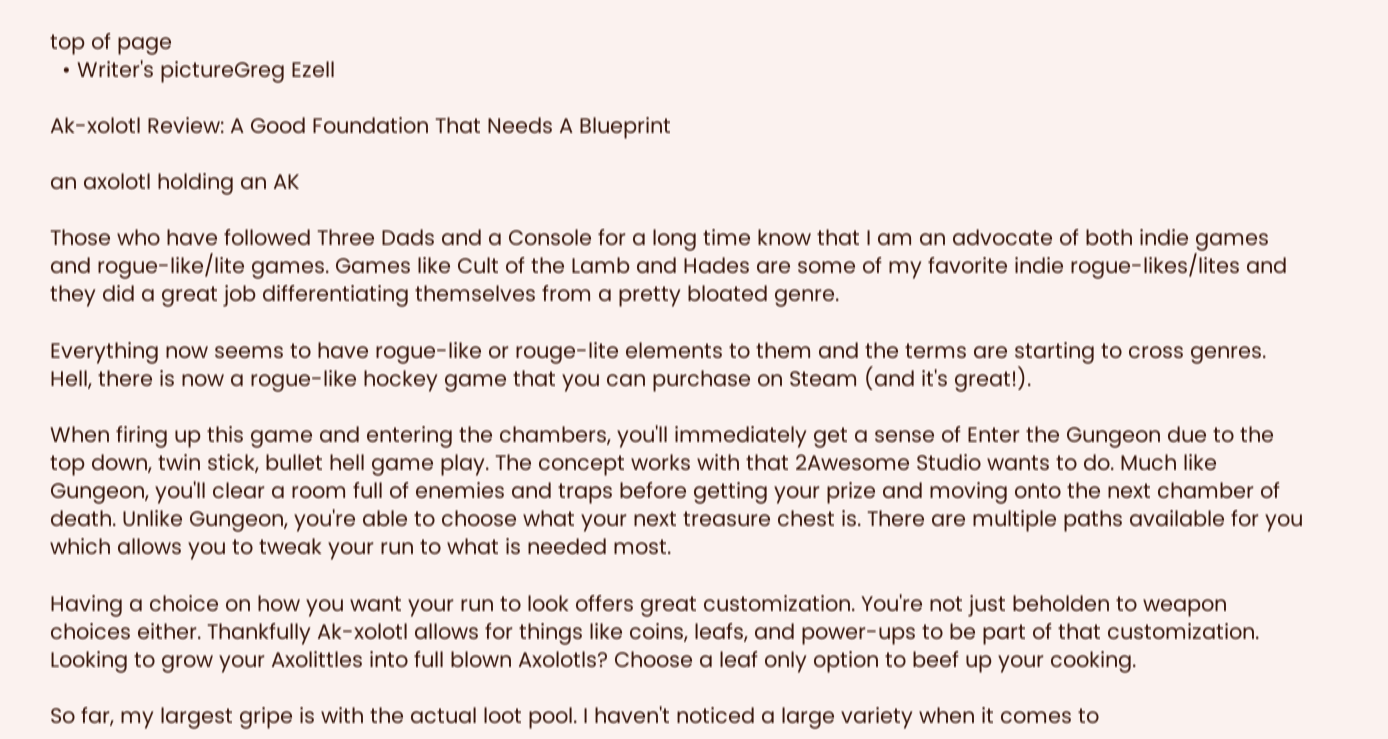top of page
  • Writer's pictureGreg Ezell

Ak-xolotl Review: A Good Foundation That Needs A Blueprint

an axolotl holding an AK

Those who have followed Three Dads and a Console for a long time know that I am an advocate of both indie games and rogue-like/lite games. Games like Cult of the Lamb and Hades are some of my favorite indie rogue-likes/lites and they did a great job differentiating themselves from a pretty bloated genre.

Everything now seems to have rogue-like or rouge-lite elements to them and the terms are starting to cross genres. Hell, there is now a rogue-like hockey game that you can purchase on Steam (and it's great!).

When firing up this game and entering the chambers, you'll immediately get a sense of Enter the Gungeon due to the top down, twin stick, bullet hell game play. The concept works with that 2Awesome Studio wants to do. Much like Gungeon, you'll clear a room full of enemies and traps before getting your prize and moving onto the next chamber of death. Unlike Gungeon, you're able to choose what your next treasure chest is. There are multiple paths available for you which allows you to tweak your run to what is needed most.

Having a choice on how you want your run to look offers great customization. You're not just beholden to weapon choices either. Thankfully Ak-xolotl allows for things like coins, leafs, and power-ups to be part of that customization. Looking to grow your Axolittles into full blown Axolotls? Choose a leaf only option to beef up your cooking.

So far, my largest gripe is with the actual loot pool. I haven't noticed a large variety when it comes to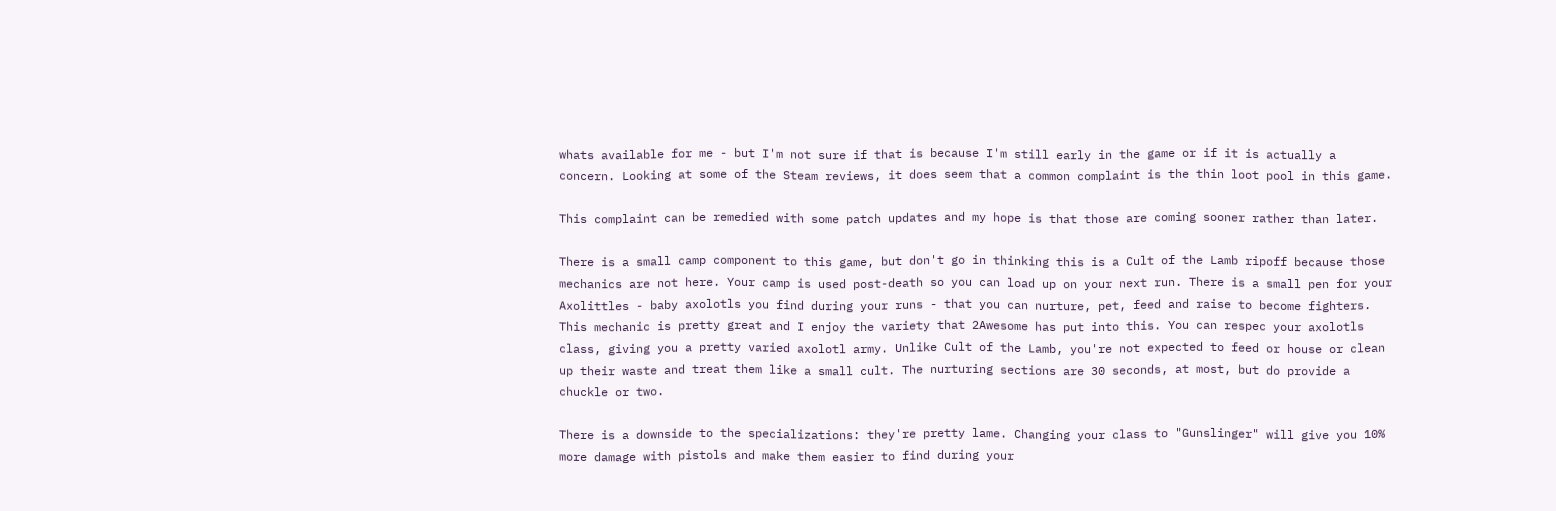whats available for me - but I'm not sure if that is because I'm still early in the game or if it is actually a concern. Looking at some of the Steam reviews, it does seem that a common complaint is the thin loot pool in this game.

This complaint can be remedied with some patch updates and my hope is that those are coming sooner rather than later.

There is a small camp component to this game, but don't go in thinking this is a Cult of the Lamb ripoff because those mechanics are not here. Your camp is used post-death so you can load up on your next run. There is a small pen for your Axolittles - baby axolotls you find during your runs - that you can nurture, pet, feed and raise to become fighters. This mechanic is pretty great and I enjoy the variety that 2Awesome has put into this. You can respec your axolotls class, giving you a pretty varied axolotl army. Unlike Cult of the Lamb, you're not expected to feed or house or clean up their waste and treat them like a small cult. The nurturing sections are 30 seconds, at most, but do provide a chuckle or two.

There is a downside to the specializations: they're pretty lame. Changing your class to "Gunslinger" will give you 10% more damage with pistols and make them easier to find during your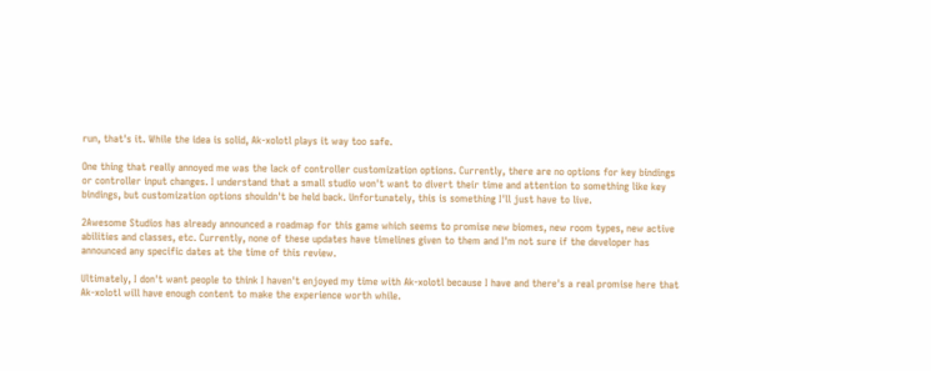run, that's it. While the idea is solid, Ak-xolotl plays it way too safe.

One thing that really annoyed me was the lack of controller customization options. Currently, there are no options for key bindings or controller input changes. I understand that a small studio won't want to divert their time and attention to something like key bindings, but customization options shouldn't be held back. Unfortunately, this is something I'll just have to live.

2Awesome Studios has already announced a roadmap for this game which seems to promise new biomes, new room types, new active abilities and classes, etc. Currently, none of these updates have timelines given to them and I'm not sure if the developer has announced any specific dates at the time of this review.

Ultimately, I don't want people to think I haven't enjoyed my time with Ak-xolotl because I have and there's a real promise here that Ak-xolotl will have enough content to make the experience worth while.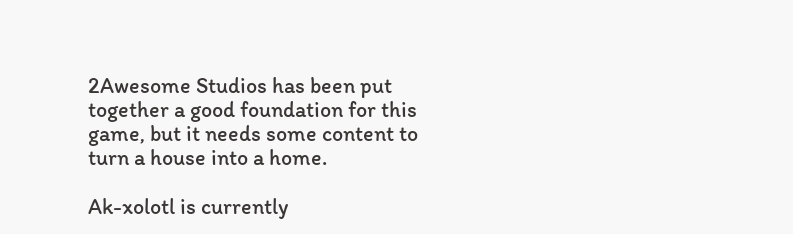2Awesome Studios has been put together a good foundation for this game, but it needs some content to turn a house into a home.

Ak-xolotl is currently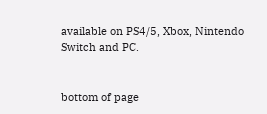available on PS4/5, Xbox, Nintendo Switch and PC.


bottom of page